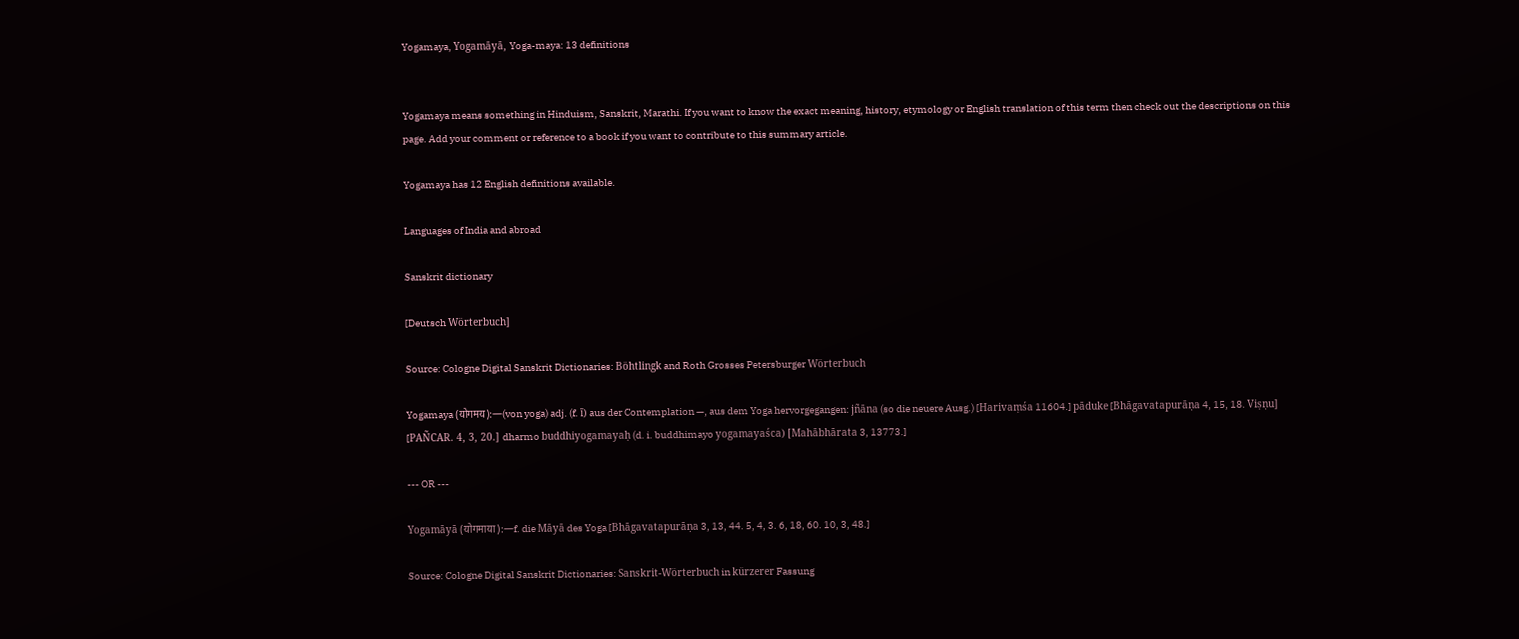Yogamaya, Yogamāyā, Yoga-maya: 13 definitions


Yogamaya means something in Hinduism, Sanskrit, Marathi. If you want to know the exact meaning, history, etymology or English translation of this term then check out the descriptions on this page. Add your comment or reference to a book if you want to contribute to this summary article.

Yogamaya has 12 English definitions available.

Languages of India and abroad

Sanskrit dictionary

[Deutsch Wörterbuch]

Source: Cologne Digital Sanskrit Dictionaries: Böhtlingk and Roth Grosses Petersburger Wörterbuch

Yogamaya (योगमय):—(von yoga) adj. (f. ī) aus der Contemplation —, aus dem Yoga hervorgegangen: jñāna (so die neuere Ausg.) [Harivaṃśa 11604.] pāduke [Bhāgavatapurāṇa 4, 15, 18. Viṣṇu] [PAÑCAR. 4, 3, 20.] dharmo buddhiyogamayaḥ (d. i. buddhimayo yogamayaśca) [Mahābhārata 3, 13773.]

--- OR ---

Yogamāyā (योगमाया):—f. die Māyā des Yoga [Bhāgavatapurāṇa 3, 13, 44. 5, 4, 3. 6, 18, 60. 10, 3, 48.]

Source: Cologne Digital Sanskrit Dictionaries: Sanskrit-Wörterbuch in kürzerer Fassung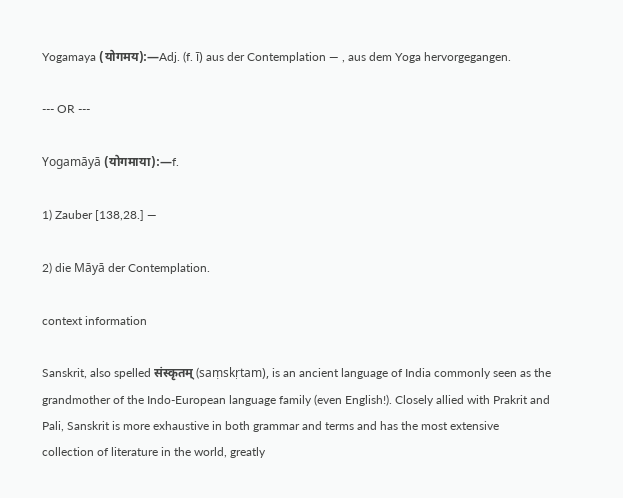Yogamaya (योगमय):—Adj. (f. ī) aus der Contemplation — , aus dem Yoga hervorgegangen.

--- OR ---

Yogamāyā (योगमाया):—f.

1) Zauber [138,28.] —

2) die Māyā der Contemplation.

context information

Sanskrit, also spelled संस्कृतम् (saṃskṛtam), is an ancient language of India commonly seen as the grandmother of the Indo-European language family (even English!). Closely allied with Prakrit and Pali, Sanskrit is more exhaustive in both grammar and terms and has the most extensive collection of literature in the world, greatly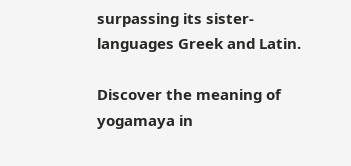surpassing its sister-languages Greek and Latin.

Discover the meaning of yogamaya in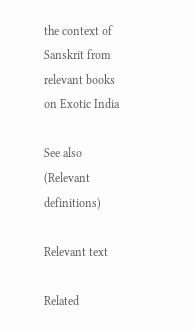the context of Sanskrit from relevant books on Exotic India

See also (Relevant definitions)

Relevant text

Related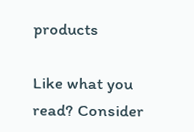products

Like what you read? Consider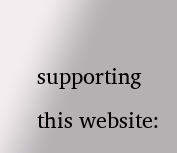supporting this website: